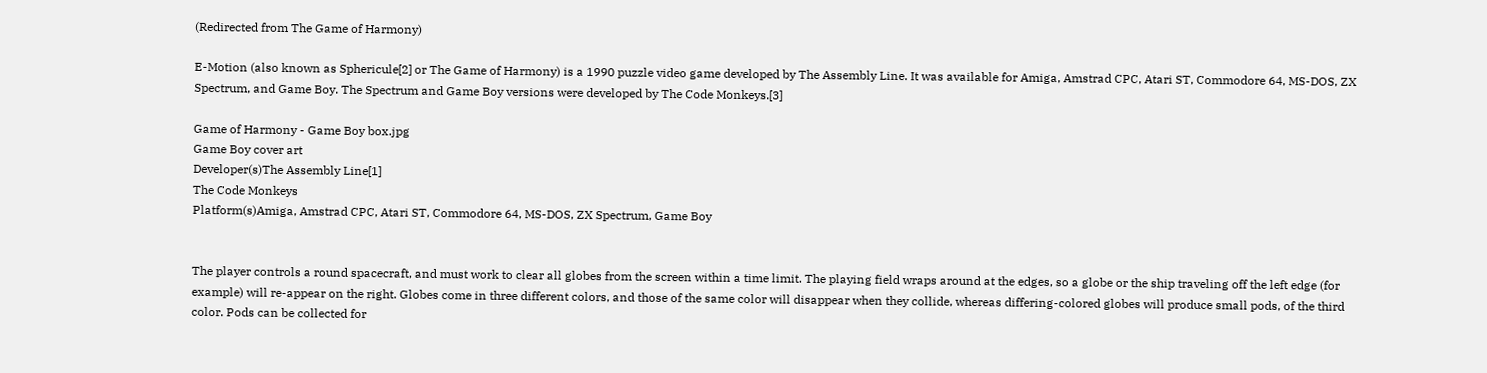(Redirected from The Game of Harmony)

E-Motion (also known as Sphericule[2] or The Game of Harmony) is a 1990 puzzle video game developed by The Assembly Line. It was available for Amiga, Amstrad CPC, Atari ST, Commodore 64, MS-DOS, ZX Spectrum, and Game Boy. The Spectrum and Game Boy versions were developed by The Code Monkeys.[3]

Game of Harmony - Game Boy box.jpg
Game Boy cover art
Developer(s)The Assembly Line[1]
The Code Monkeys
Platform(s)Amiga, Amstrad CPC, Atari ST, Commodore 64, MS-DOS, ZX Spectrum, Game Boy


The player controls a round spacecraft, and must work to clear all globes from the screen within a time limit. The playing field wraps around at the edges, so a globe or the ship traveling off the left edge (for example) will re-appear on the right. Globes come in three different colors, and those of the same color will disappear when they collide, whereas differing-colored globes will produce small pods, of the third color. Pods can be collected for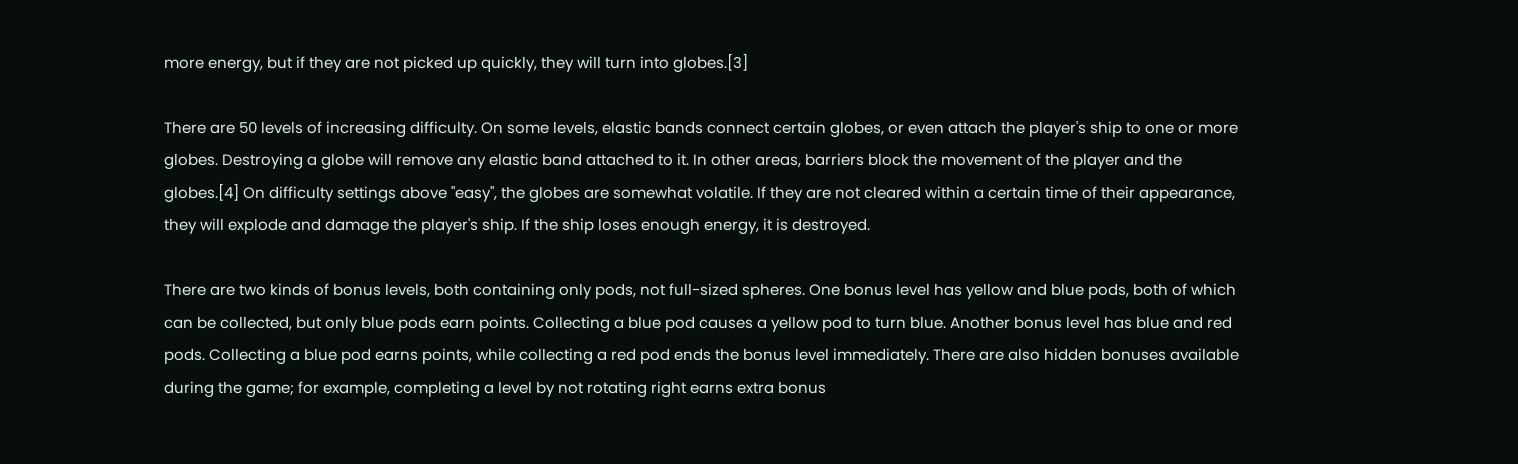more energy, but if they are not picked up quickly, they will turn into globes.[3]

There are 50 levels of increasing difficulty. On some levels, elastic bands connect certain globes, or even attach the player's ship to one or more globes. Destroying a globe will remove any elastic band attached to it. In other areas, barriers block the movement of the player and the globes.[4] On difficulty settings above "easy", the globes are somewhat volatile. If they are not cleared within a certain time of their appearance, they will explode and damage the player's ship. If the ship loses enough energy, it is destroyed.

There are two kinds of bonus levels, both containing only pods, not full-sized spheres. One bonus level has yellow and blue pods, both of which can be collected, but only blue pods earn points. Collecting a blue pod causes a yellow pod to turn blue. Another bonus level has blue and red pods. Collecting a blue pod earns points, while collecting a red pod ends the bonus level immediately. There are also hidden bonuses available during the game; for example, completing a level by not rotating right earns extra bonus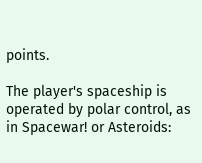points.

The player's spaceship is operated by polar control, as in Spacewar! or Asteroids: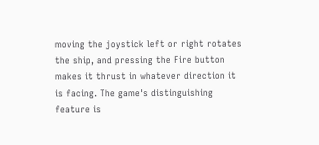moving the joystick left or right rotates the ship, and pressing the Fire button makes it thrust in whatever direction it is facing. The game's distinguishing feature is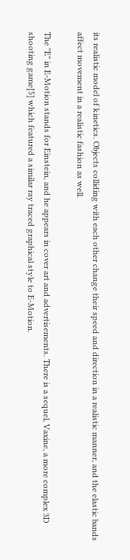its realistic model of kinetics. Objects colliding with each other change their speed and direction in a realistic manner, and the elastic bands affect movement in a realistic fashion as well.

The "E" in E-Motion stands for Einstein, and he appears in cover art and advertisements. There is a sequel, Vaxine, a more complex 3D shooting game[5] which featured a similar ray traced graphical style to E-Motion.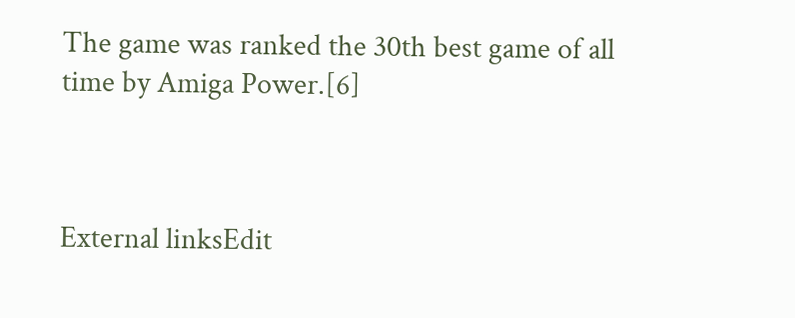The game was ranked the 30th best game of all time by Amiga Power.[6]



External linksEdit